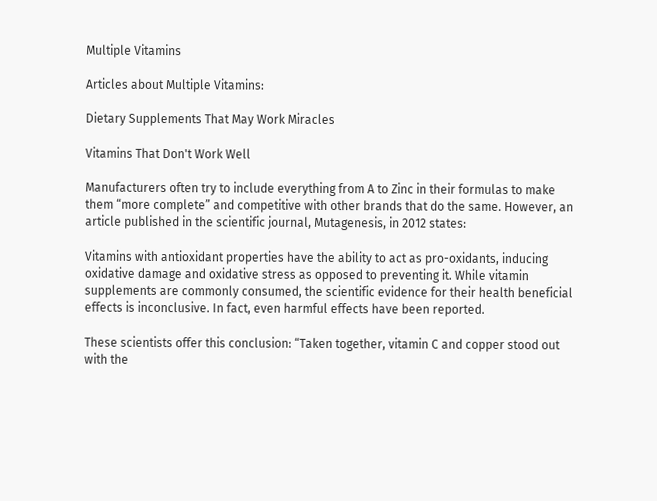Multiple Vitamins

Articles about Multiple Vitamins:

Dietary Supplements That May Work Miracles

Vitamins That Don't Work Well

Manufacturers often try to include everything from A to Zinc in their formulas to make them “more complete” and competitive with other brands that do the same. However, an article published in the scientific journal, Mutagenesis, in 2012 states:

Vitamins with antioxidant properties have the ability to act as pro-oxidants, inducing oxidative damage and oxidative stress as opposed to preventing it. While vitamin supplements are commonly consumed, the scientific evidence for their health beneficial effects is inconclusive. In fact, even harmful effects have been reported.

These scientists offer this conclusion: “Taken together, vitamin C and copper stood out with the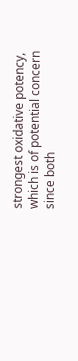strongest oxidative potency, which is of potential concern since both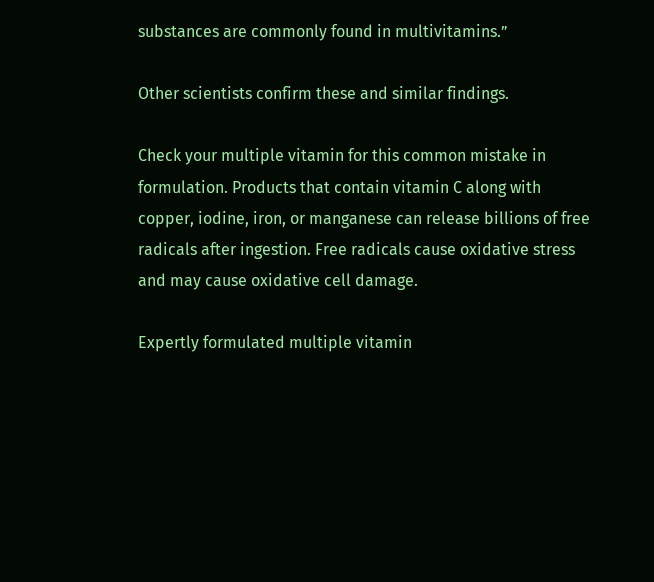substances are commonly found in multivitamins.”

Other scientists confirm these and similar findings.

Check your multiple vitamin for this common mistake in formulation. Products that contain vitamin C along with copper, iodine, iron, or manganese can release billions of free radicals after ingestion. Free radicals cause oxidative stress and may cause oxidative cell damage.

Expertly formulated multiple vitamin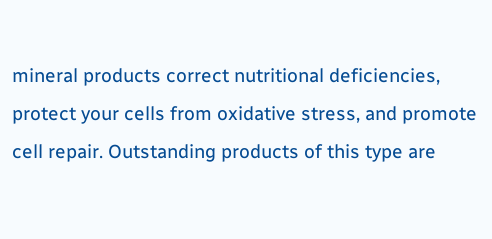mineral products correct nutritional deficiencies, protect your cells from oxidative stress, and promote cell repair. Outstanding products of this type are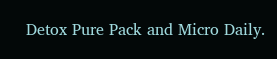Detox Pure Pack and Micro Daily.